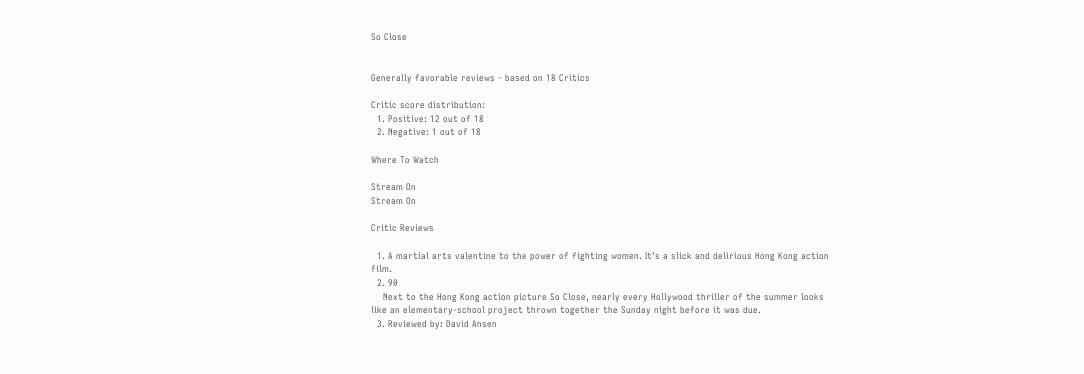So Close


Generally favorable reviews - based on 18 Critics

Critic score distribution:
  1. Positive: 12 out of 18
  2. Negative: 1 out of 18

Where To Watch

Stream On
Stream On

Critic Reviews

  1. A martial arts valentine to the power of fighting women. It's a slick and delirious Hong Kong action film.
  2. 90
    Next to the Hong Kong action picture So Close, nearly every Hollywood thriller of the summer looks like an elementary-school project thrown together the Sunday night before it was due.
  3. Reviewed by: David Ansen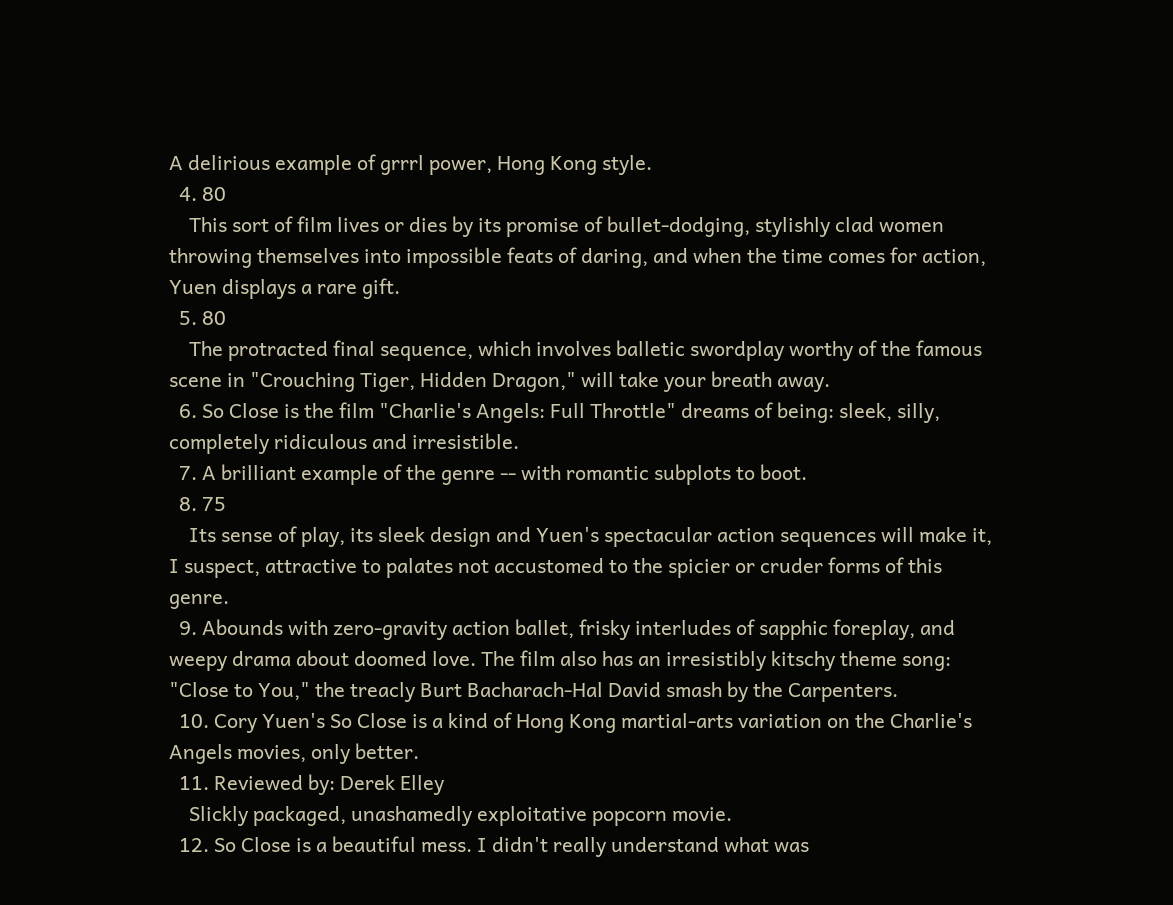A delirious example of grrrl power, Hong Kong style.
  4. 80
    This sort of film lives or dies by its promise of bullet-dodging, stylishly clad women throwing themselves into impossible feats of daring, and when the time comes for action, Yuen displays a rare gift.
  5. 80
    The protracted final sequence, which involves balletic swordplay worthy of the famous scene in "Crouching Tiger, Hidden Dragon," will take your breath away.
  6. So Close is the film "Charlie's Angels: Full Throttle" dreams of being: sleek, silly, completely ridiculous and irresistible.
  7. A brilliant example of the genre -- with romantic subplots to boot.
  8. 75
    Its sense of play, its sleek design and Yuen's spectacular action sequences will make it, I suspect, attractive to palates not accustomed to the spicier or cruder forms of this genre.
  9. Abounds with zero-gravity action ballet, frisky interludes of sapphic foreplay, and weepy drama about doomed love. The film also has an irresistibly kitschy theme song: "Close to You," the treacly Burt Bacharach-Hal David smash by the Carpenters.
  10. Cory Yuen's So Close is a kind of Hong Kong martial-arts variation on the Charlie's Angels movies, only better.
  11. Reviewed by: Derek Elley
    Slickly packaged, unashamedly exploitative popcorn movie.
  12. So Close is a beautiful mess. I didn't really understand what was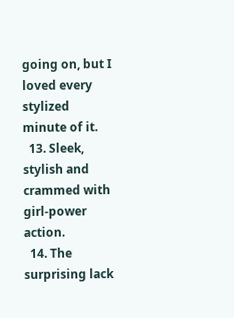going on, but I loved every stylized minute of it.
  13. Sleek, stylish and crammed with girl-power action.
  14. The surprising lack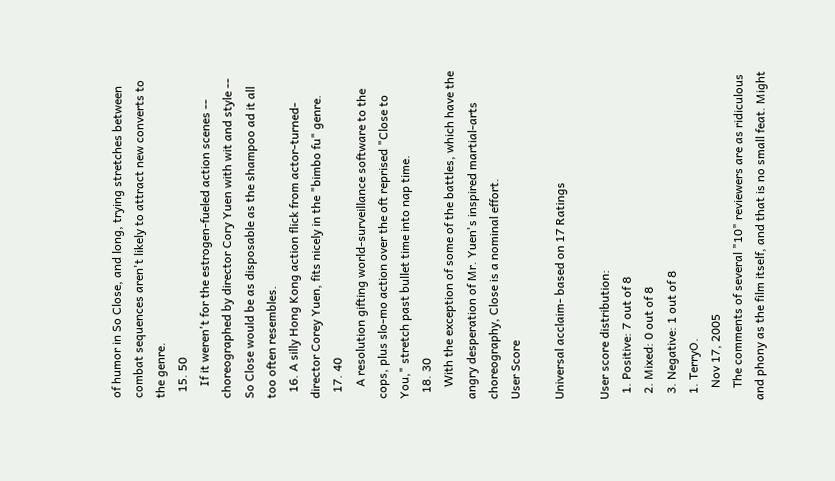of humor in So Close, and long, trying stretches between combat sequences aren't likely to attract new converts to the genre.
  15. 50
    If it weren't for the estrogen-fueled action scenes -- choreographed by director Cory Yuen with wit and style -- So Close would be as disposable as the shampoo ad it all too often resembles.
  16. A silly Hong Kong action flick from actor-turned-director Corey Yuen, fits nicely in the "bimbo fu" genre.
  17. 40
    A resolution gifting world-surveillance software to the cops, plus slo-mo action over the oft reprised "Close to You," stretch past bullet time into nap time.
  18. 30
    With the exception of some of the battles, which have the angry desperation of Mr. Yuen's inspired martial-arts choreography, Close is a nominal effort.
User Score

Universal acclaim- based on 17 Ratings

User score distribution:
  1. Positive: 7 out of 8
  2. Mixed: 0 out of 8
  3. Negative: 1 out of 8
  1. TerryO.
    Nov 17, 2005
    The comments of several "10" reviewers are as ridiculous and phony as the film itself, and that is no small feat. Might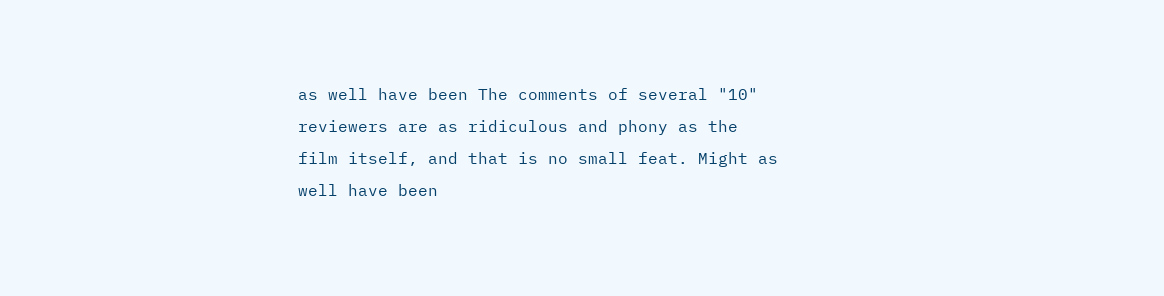as well have been The comments of several "10" reviewers are as ridiculous and phony as the film itself, and that is no small feat. Might as well have been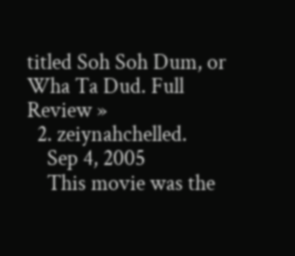titled Soh Soh Dum, or Wha Ta Dud. Full Review »
  2. zeiynahchelled.
    Sep 4, 2005
    This movie was the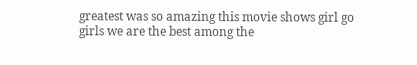greatest was so amazing this movie shows girl go girls we are the best among the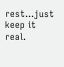rest...just keep it real.